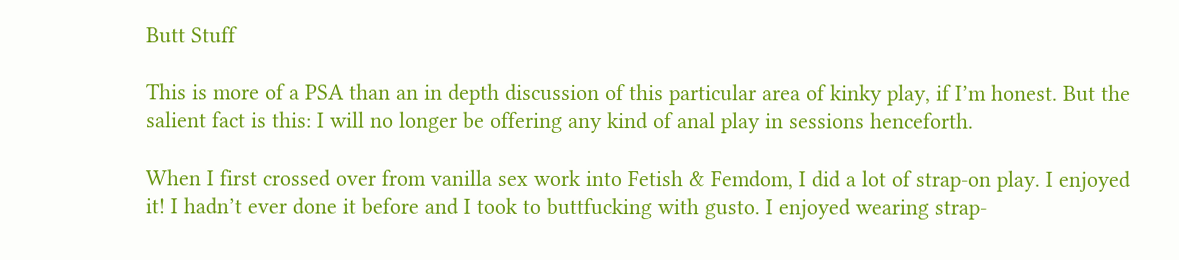Butt Stuff

This is more of a PSA than an in depth discussion of this particular area of kinky play, if I’m honest. But the salient fact is this: I will no longer be offering any kind of anal play in sessions henceforth.

When I first crossed over from vanilla sex work into Fetish & Femdom, I did a lot of strap-on play. I enjoyed it! I hadn’t ever done it before and I took to buttfucking with gusto. I enjoyed wearing strap-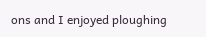ons and I enjoyed ploughing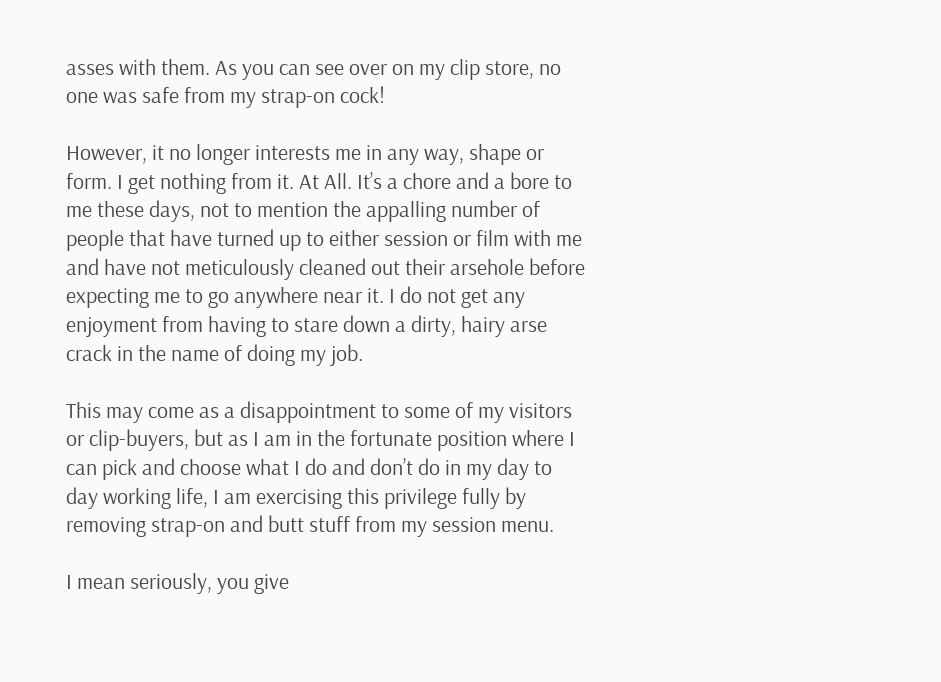asses with them. As you can see over on my clip store, no one was safe from my strap-on cock!

However, it no longer interests me in any way, shape or form. I get nothing from it. At All. It’s a chore and a bore to me these days, not to mention the appalling number of people that have turned up to either session or film with me and have not meticulously cleaned out their arsehole before expecting me to go anywhere near it. I do not get any enjoyment from having to stare down a dirty, hairy arse crack in the name of doing my job.

This may come as a disappointment to some of my visitors or clip-buyers, but as I am in the fortunate position where I can pick and choose what I do and don’t do in my day to day working life, I am exercising this privilege fully by removing strap-on and butt stuff from my session menu.

I mean seriously, you give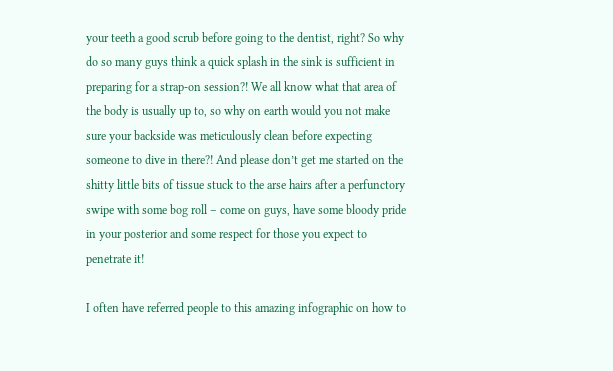your teeth a good scrub before going to the dentist, right? So why do so many guys think a quick splash in the sink is sufficient in preparing for a strap-on session?! We all know what that area of the body is usually up to, so why on earth would you not make sure your backside was meticulously clean before expecting someone to dive in there?! And please don’t get me started on the shitty little bits of tissue stuck to the arse hairs after a perfunctory swipe with some bog roll – come on guys, have some bloody pride in your posterior and some respect for those you expect to penetrate it!

I often have referred people to this amazing infographic on how to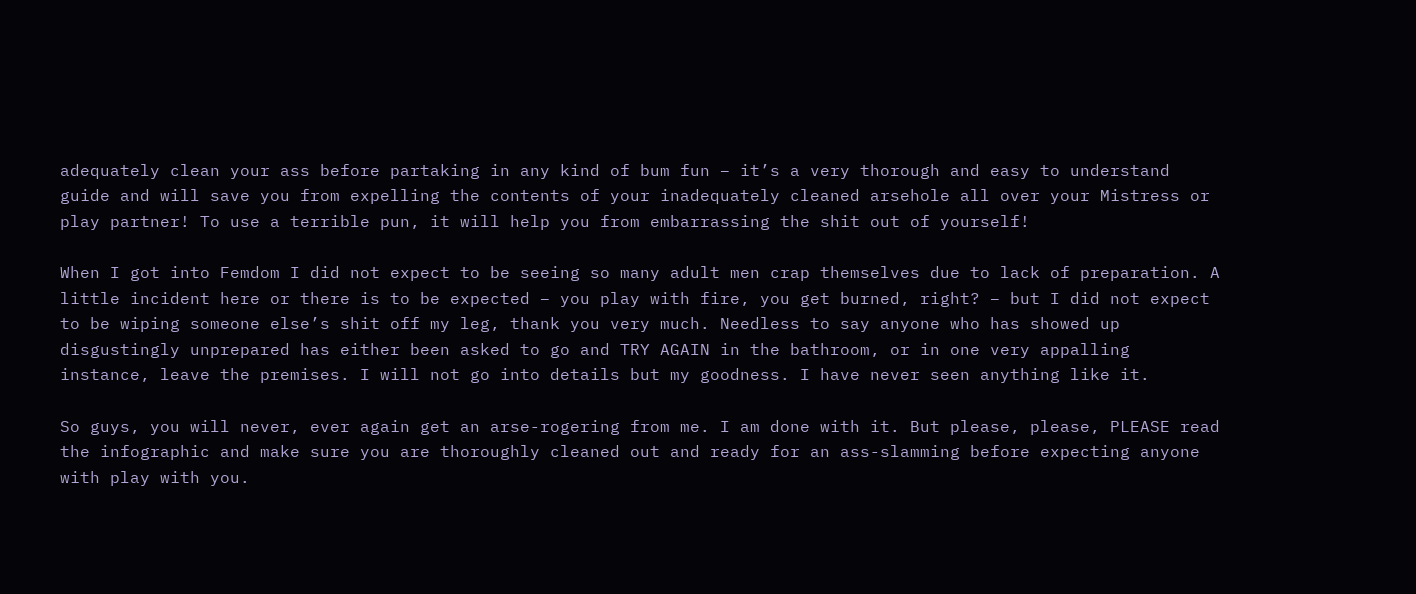adequately clean your ass before partaking in any kind of bum fun – it’s a very thorough and easy to understand guide and will save you from expelling the contents of your inadequately cleaned arsehole all over your Mistress or play partner! To use a terrible pun, it will help you from embarrassing the shit out of yourself!

When I got into Femdom I did not expect to be seeing so many adult men crap themselves due to lack of preparation. A little incident here or there is to be expected – you play with fire, you get burned, right? – but I did not expect to be wiping someone else’s shit off my leg, thank you very much. Needless to say anyone who has showed up disgustingly unprepared has either been asked to go and TRY AGAIN in the bathroom, or in one very appalling instance, leave the premises. I will not go into details but my goodness. I have never seen anything like it.

So guys, you will never, ever again get an arse-rogering from me. I am done with it. But please, please, PLEASE read the infographic and make sure you are thoroughly cleaned out and ready for an ass-slamming before expecting anyone with play with you.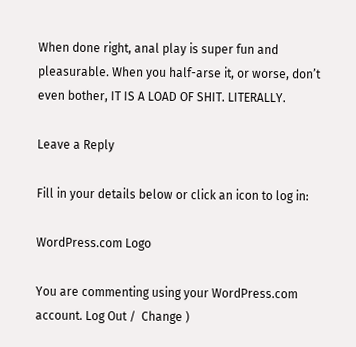When done right, anal play is super fun and pleasurable. When you half-arse it, or worse, don’t even bother, IT IS A LOAD OF SHIT. LITERALLY.

Leave a Reply

Fill in your details below or click an icon to log in:

WordPress.com Logo

You are commenting using your WordPress.com account. Log Out /  Change )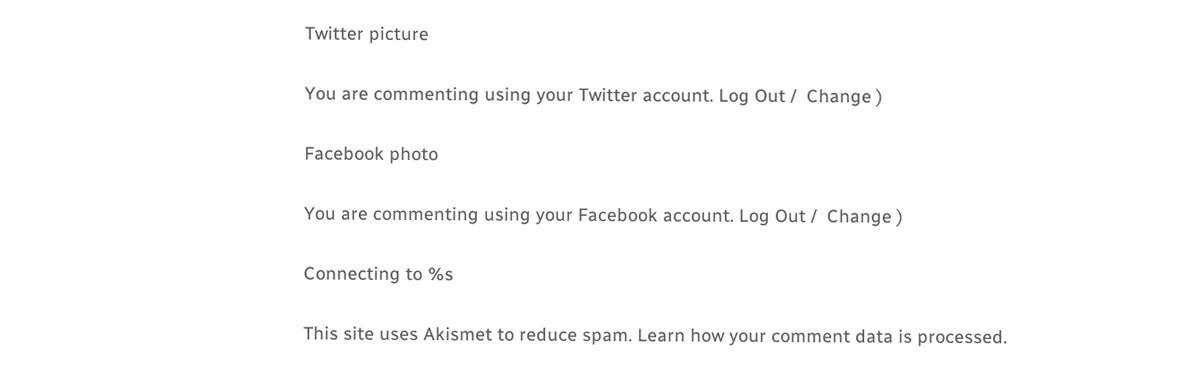Twitter picture

You are commenting using your Twitter account. Log Out /  Change )

Facebook photo

You are commenting using your Facebook account. Log Out /  Change )

Connecting to %s

This site uses Akismet to reduce spam. Learn how your comment data is processed.